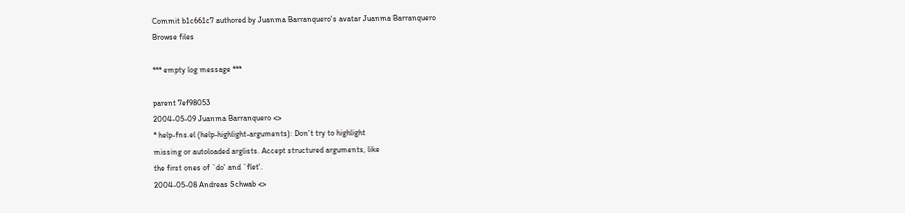Commit b1c661c7 authored by Juanma Barranquero's avatar Juanma Barranquero
Browse files

*** empty log message ***

parent 7ef98053
2004-05-09 Juanma Barranquero <>
* help-fns.el (help-highlight-arguments): Don't try to highlight
missing or autoloaded arglists. Accept structured arguments, like
the first ones of `do' and `flet'.
2004-05-08 Andreas Schwab <>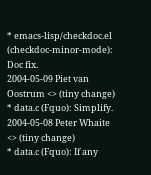* emacs-lisp/checkdoc.el (checkdoc-minor-mode): Doc fix.
2004-05-09 Piet van Oostrum <> (tiny change)
* data.c (Fquo): Simplify.
2004-05-08 Peter Whaite <> (tiny change)
* data.c (Fquo): If any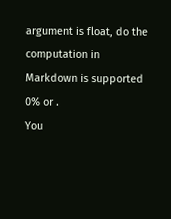argument is float, do the computation in
Markdown is supported
0% or .
You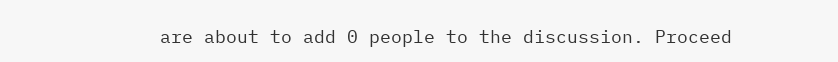are about to add 0 people to the discussion. Proceed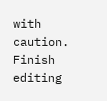with caution.
Finish editing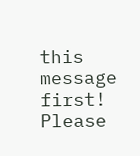this message first!
Please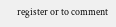register or to comment